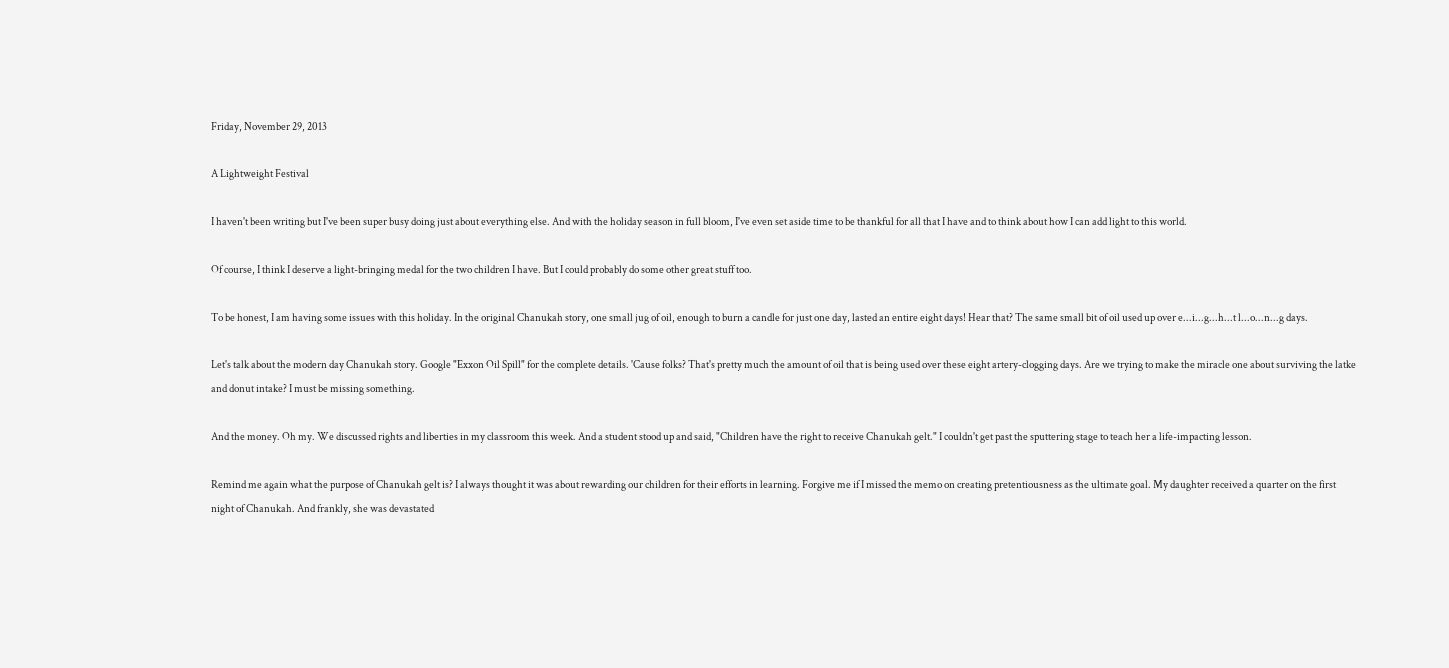Friday, November 29, 2013

A Lightweight Festival

I haven't been writing but I've been super busy doing just about everything else. And with the holiday season in full bloom, I've even set aside time to be thankful for all that I have and to think about how I can add light to this world.

Of course, I think I deserve a light-bringing medal for the two children I have. But I could probably do some other great stuff too.

To be honest, I am having some issues with this holiday. In the original Chanukah story, one small jug of oil, enough to burn a candle for just one day, lasted an entire eight days! Hear that? The same small bit of oil used up over e...i...g...h...t l...o...n...g days.

Let's talk about the modern day Chanukah story. Google "Exxon Oil Spill" for the complete details. 'Cause folks? That's pretty much the amount of oil that is being used over these eight artery-clogging days. Are we trying to make the miracle one about surviving the latke and donut intake? I must be missing something.

And the money. Oh my. We discussed rights and liberties in my classroom this week. And a student stood up and said, "Children have the right to receive Chanukah gelt." I couldn't get past the sputtering stage to teach her a life-impacting lesson.

Remind me again what the purpose of Chanukah gelt is? I always thought it was about rewarding our children for their efforts in learning. Forgive me if I missed the memo on creating pretentiousness as the ultimate goal. My daughter received a quarter on the first night of Chanukah. And frankly, she was devastated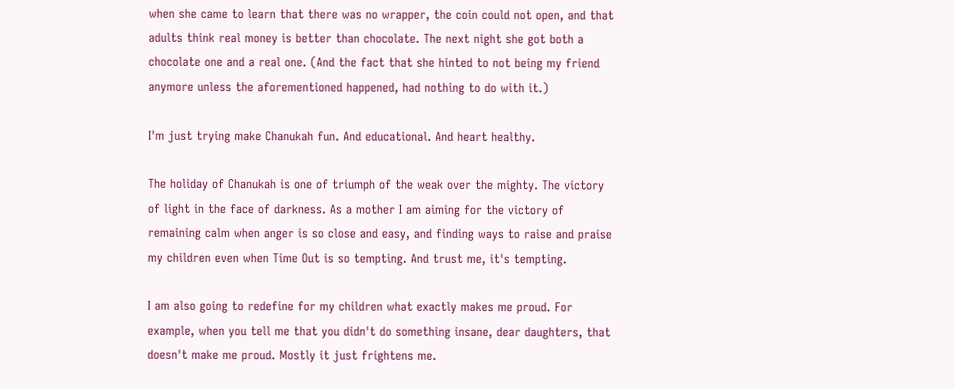when she came to learn that there was no wrapper, the coin could not open, and that adults think real money is better than chocolate. The next night she got both a chocolate one and a real one. (And the fact that she hinted to not being my friend anymore unless the aforementioned happened, had nothing to do with it.)

I'm just trying make Chanukah fun. And educational. And heart healthy.

The holiday of Chanukah is one of triumph of the weak over the mighty. The victory of light in the face of darkness. As a mother I am aiming for the victory of remaining calm when anger is so close and easy, and finding ways to raise and praise my children even when Time Out is so tempting. And trust me, it's tempting.

I am also going to redefine for my children what exactly makes me proud. For example, when you tell me that you didn't do something insane, dear daughters, that doesn't make me proud. Mostly it just frightens me.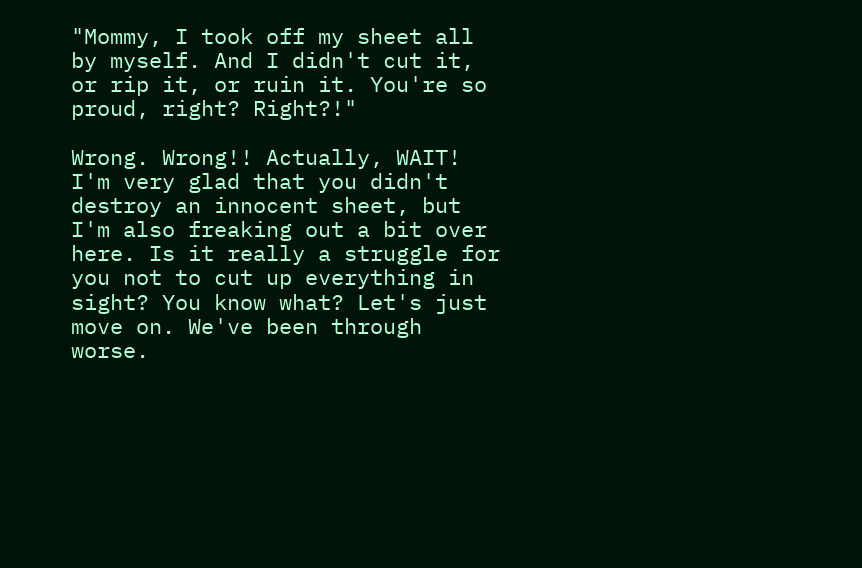"Mommy, I took off my sheet all by myself. And I didn't cut it, or rip it, or ruin it. You're so proud, right? Right?!"

Wrong. Wrong!! Actually, WAIT! I'm very glad that you didn't destroy an innocent sheet, but I'm also freaking out a bit over here. Is it really a struggle for you not to cut up everything in sight? You know what? Let's just move on. We've been through worse.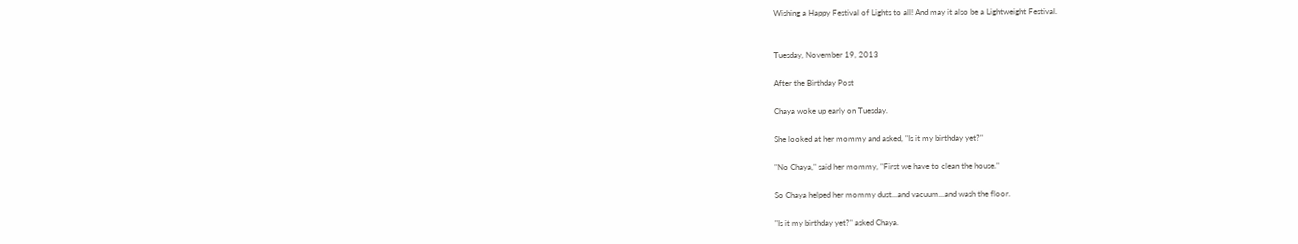Wishing a Happy Festival of Lights to all! And may it also be a Lightweight Festival.


Tuesday, November 19, 2013

After the Birthday Post

Chaya woke up early on Tuesday.

She looked at her mommy and asked, "Is it my birthday yet?"

"No Chaya," said her mommy, "First we have to clean the house."

So Chaya helped her mommy dust...and vacuum...and wash the floor.

"Is it my birthday yet?" asked Chaya.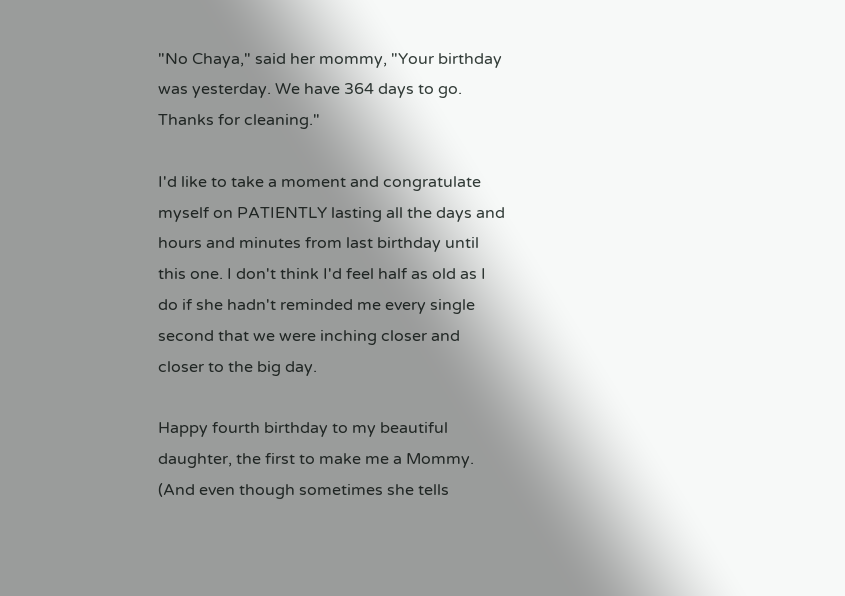"No Chaya," said her mommy, "Your birthday was yesterday. We have 364 days to go. Thanks for cleaning."

I'd like to take a moment and congratulate myself on PATIENTLY lasting all the days and hours and minutes from last birthday until this one. I don't think I'd feel half as old as I do if she hadn't reminded me every single second that we were inching closer and closer to the big day.

Happy fourth birthday to my beautiful daughter, the first to make me a Mommy. (And even though sometimes she tells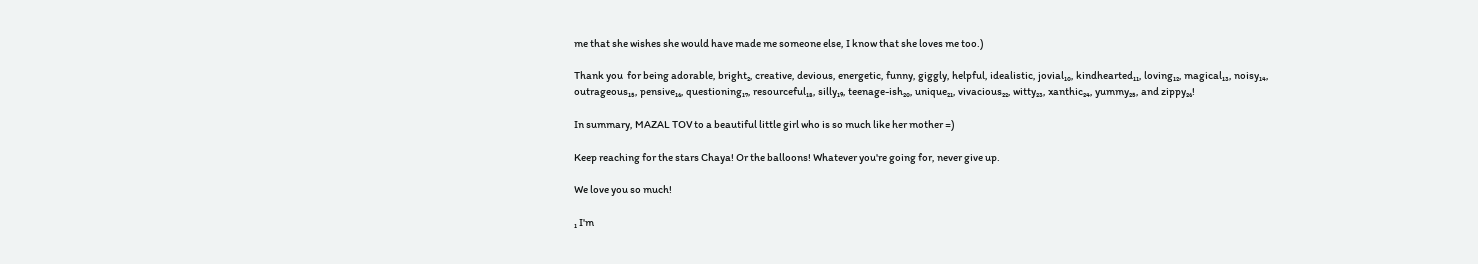me that she wishes she would have made me someone else, I know that she loves me too.)

Thank you  for being adorable, bright₂, creative, devious, energetic, funny, giggly, helpful, idealistic, jovial₁₀, kindhearted₁₁, loving₁₂, magical₁₃, noisy₁₄, outrageous₁₅, pensive₁₆, questioning₁₇, resourceful₁₈, silly₁₉, teenage-ish₂₀, unique₂₁, vivacious₂₂, witty₂₃, xanthic₂₄, yummy₂₅, and zippy₂₆!

In summary, MAZAL TOV to a beautiful little girl who is so much like her mother =)

Keep reaching for the stars Chaya! Or the balloons! Whatever you're going for, never give up.

We love you so much!

₁ I'm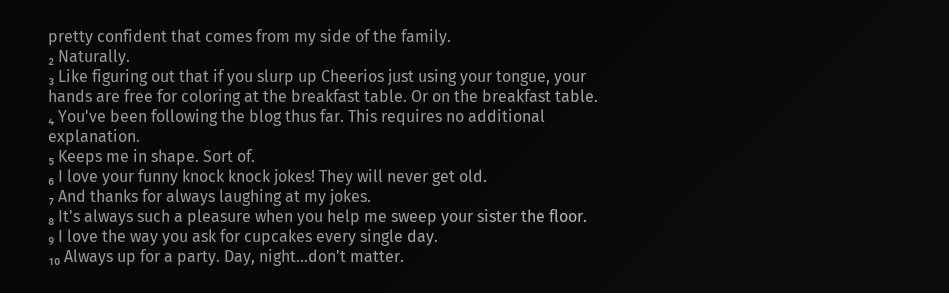pretty confident that comes from my side of the family.
₂ Naturally.
₃ Like figuring out that if you slurp up Cheerios just using your tongue, your hands are free for coloring at the breakfast table. Or on the breakfast table.
₄ You've been following the blog thus far. This requires no additional explanation.
₅ Keeps me in shape. Sort of.
₆ I love your funny knock knock jokes! They will never get old.
₇ And thanks for always laughing at my jokes.
₈ It's always such a pleasure when you help me sweep your sister the floor.
₉ I love the way you ask for cupcakes every single day.
₁₀ Always up for a party. Day, night...don't matter.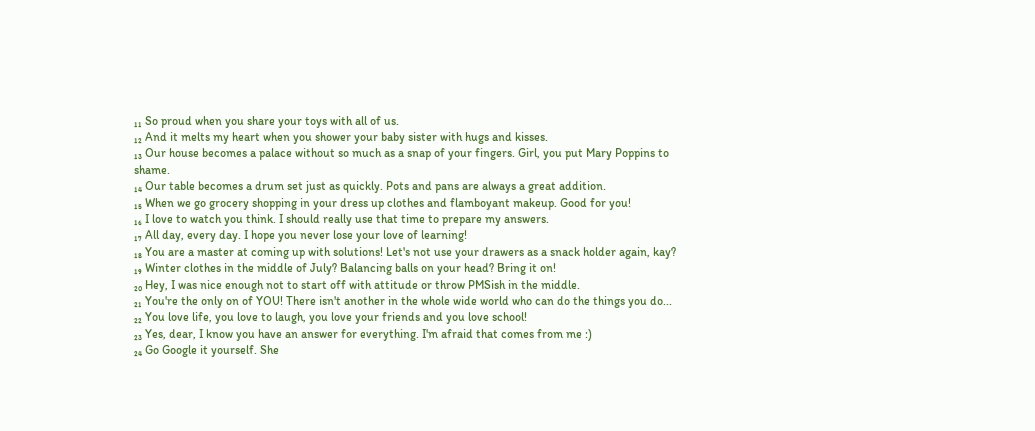₁₁ So proud when you share your toys with all of us.
₁₂ And it melts my heart when you shower your baby sister with hugs and kisses.
₁₃ Our house becomes a palace without so much as a snap of your fingers. Girl, you put Mary Poppins to shame.
₁₄ Our table becomes a drum set just as quickly. Pots and pans are always a great addition.
₁₅ When we go grocery shopping in your dress up clothes and flamboyant makeup. Good for you!
₁₆ I love to watch you think. I should really use that time to prepare my answers.
₁₇ All day, every day. I hope you never lose your love of learning!
₁₈ You are a master at coming up with solutions! Let's not use your drawers as a snack holder again, kay?
₁₉ Winter clothes in the middle of July? Balancing balls on your head? Bring it on!
₂₀ Hey, I was nice enough not to start off with attitude or throw PMSish in the middle.
₂₁ You're the only on of YOU! There isn't another in the whole wide world who can do the things you do...
₂₂ You love life, you love to laugh, you love your friends and you love school!
₂₃ Yes, dear, I know you have an answer for everything. I'm afraid that comes from me :)
₂₄ Go Google it yourself. She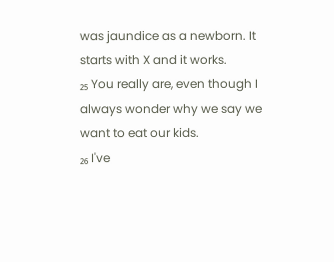was jaundice as a newborn. It starts with X and it works.
₂₅ You really are, even though I always wonder why we say we want to eat our kids.
₂₆ I've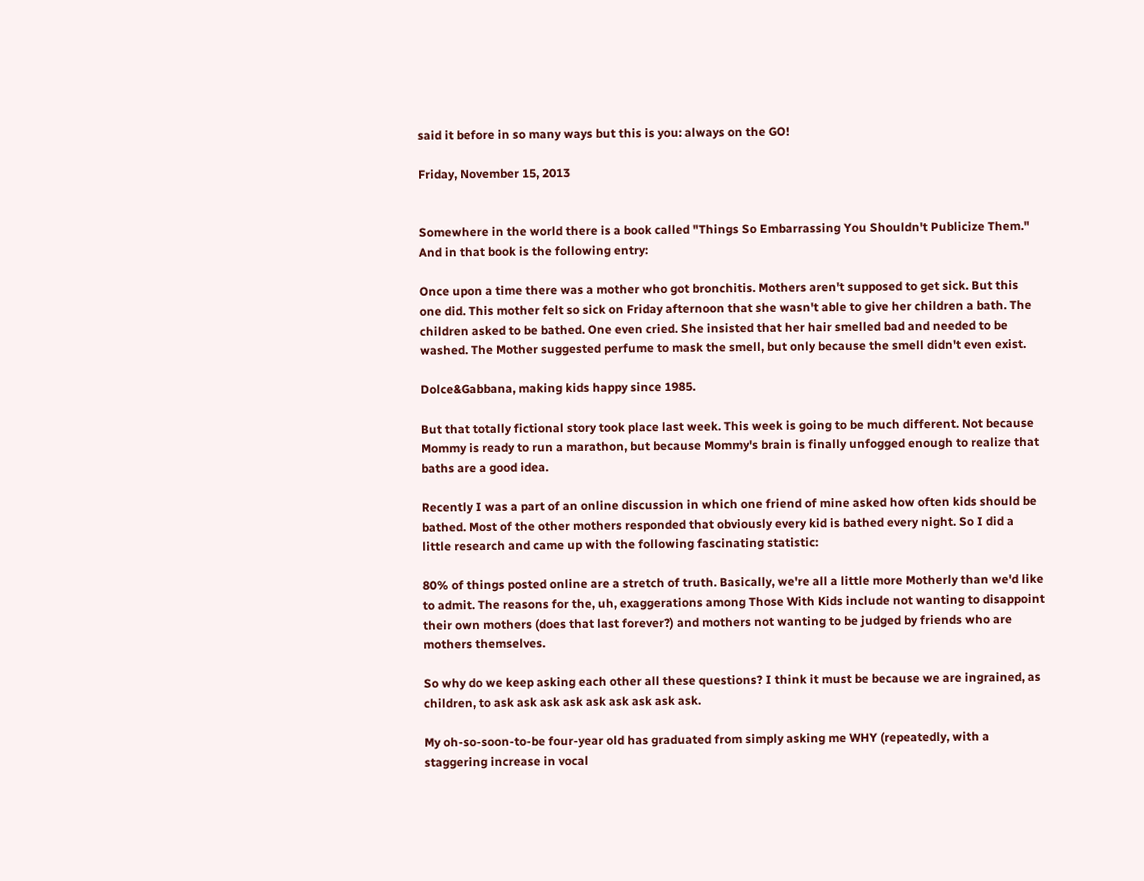said it before in so many ways but this is you: always on the GO!

Friday, November 15, 2013


Somewhere in the world there is a book called "Things So Embarrassing You Shouldn't Publicize Them." And in that book is the following entry:

Once upon a time there was a mother who got bronchitis. Mothers aren't supposed to get sick. But this one did. This mother felt so sick on Friday afternoon that she wasn't able to give her children a bath. The children asked to be bathed. One even cried. She insisted that her hair smelled bad and needed to be washed. The Mother suggested perfume to mask the smell, but only because the smell didn't even exist.

Dolce&Gabbana, making kids happy since 1985.

But that totally fictional story took place last week. This week is going to be much different. Not because Mommy is ready to run a marathon, but because Mommy's brain is finally unfogged enough to realize that baths are a good idea.

Recently I was a part of an online discussion in which one friend of mine asked how often kids should be bathed. Most of the other mothers responded that obviously every kid is bathed every night. So I did a little research and came up with the following fascinating statistic:

80% of things posted online are a stretch of truth. Basically, we're all a little more Motherly than we'd like to admit. The reasons for the, uh, exaggerations among Those With Kids include not wanting to disappoint their own mothers (does that last forever?) and mothers not wanting to be judged by friends who are mothers themselves.

So why do we keep asking each other all these questions? I think it must be because we are ingrained, as children, to ask ask ask ask ask ask ask ask ask.

My oh-so-soon-to-be four-year old has graduated from simply asking me WHY (repeatedly, with a staggering increase in vocal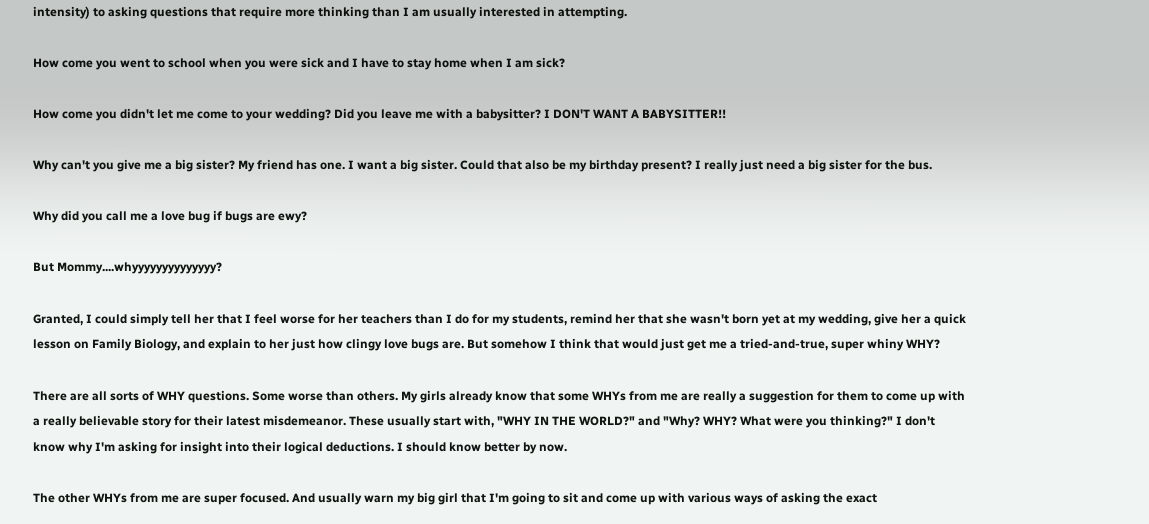intensity) to asking questions that require more thinking than I am usually interested in attempting.

How come you went to school when you were sick and I have to stay home when I am sick?

How come you didn't let me come to your wedding? Did you leave me with a babysitter? I DON'T WANT A BABYSITTER!!

Why can't you give me a big sister? My friend has one. I want a big sister. Could that also be my birthday present? I really just need a big sister for the bus.

Why did you call me a love bug if bugs are ewy?

But Mommy....whyyyyyyyyyyyyyy?

Granted, I could simply tell her that I feel worse for her teachers than I do for my students, remind her that she wasn't born yet at my wedding, give her a quick lesson on Family Biology, and explain to her just how clingy love bugs are. But somehow I think that would just get me a tried-and-true, super whiny WHY?

There are all sorts of WHY questions. Some worse than others. My girls already know that some WHYs from me are really a suggestion for them to come up with a really believable story for their latest misdemeanor. These usually start with, "WHY IN THE WORLD?" and "Why? WHY? What were you thinking?" I don't know why I'm asking for insight into their logical deductions. I should know better by now.

The other WHYs from me are super focused. And usually warn my big girl that I'm going to sit and come up with various ways of asking the exact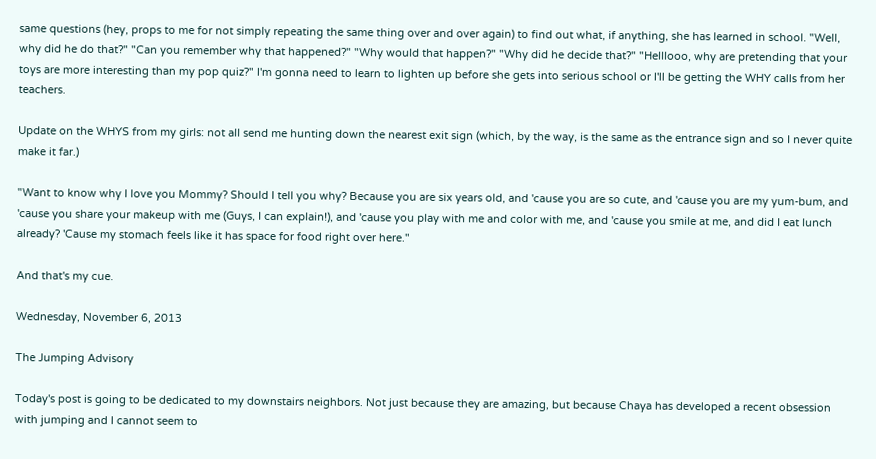same questions (hey, props to me for not simply repeating the same thing over and over again) to find out what, if anything, she has learned in school. "Well, why did he do that?" "Can you remember why that happened?" "Why would that happen?" "Why did he decide that?" "Helllooo, why are pretending that your toys are more interesting than my pop quiz?" I'm gonna need to learn to lighten up before she gets into serious school or I'll be getting the WHY calls from her teachers.

Update on the WHYS from my girls: not all send me hunting down the nearest exit sign (which, by the way, is the same as the entrance sign and so I never quite make it far.)

"Want to know why I love you Mommy? Should I tell you why? Because you are six years old, and 'cause you are so cute, and 'cause you are my yum-bum, and 'cause you share your makeup with me (Guys, I can explain!), and 'cause you play with me and color with me, and 'cause you smile at me, and did I eat lunch already? 'Cause my stomach feels like it has space for food right over here."

And that's my cue.

Wednesday, November 6, 2013

The Jumping Advisory

Today's post is going to be dedicated to my downstairs neighbors. Not just because they are amazing, but because Chaya has developed a recent obsession with jumping and I cannot seem to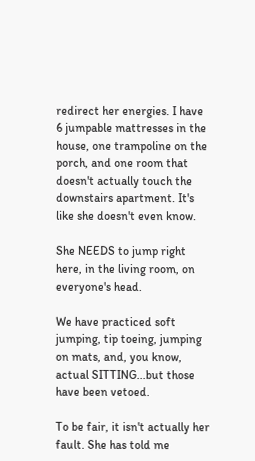redirect her energies. I have 6 jumpable mattresses in the house, one trampoline on the porch, and one room that doesn't actually touch the downstairs apartment. It's like she doesn't even know.

She NEEDS to jump right here, in the living room, on everyone's head.

We have practiced soft jumping, tip toeing, jumping on mats, and, you know, actual SITTING...but those have been vetoed.

To be fair, it isn't actually her fault. She has told me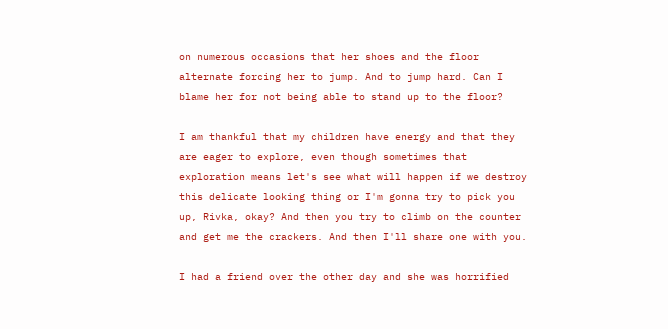on numerous occasions that her shoes and the floor alternate forcing her to jump. And to jump hard. Can I blame her for not being able to stand up to the floor?

I am thankful that my children have energy and that they are eager to explore, even though sometimes that exploration means let's see what will happen if we destroy this delicate looking thing or I'm gonna try to pick you up, Rivka, okay? And then you try to climb on the counter and get me the crackers. And then I'll share one with you.

I had a friend over the other day and she was horrified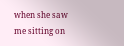when she saw me sitting on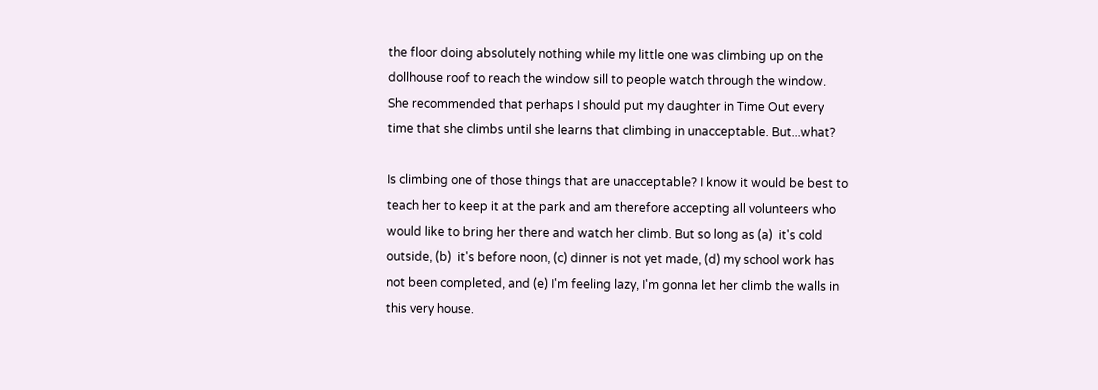the floor doing absolutely nothing while my little one was climbing up on the dollhouse roof to reach the window sill to people watch through the window. She recommended that perhaps I should put my daughter in Time Out every time that she climbs until she learns that climbing in unacceptable. But...what?

Is climbing one of those things that are unacceptable? I know it would be best to teach her to keep it at the park and am therefore accepting all volunteers who would like to bring her there and watch her climb. But so long as (a)  it's cold outside, (b)  it's before noon, (c) dinner is not yet made, (d) my school work has not been completed, and (e) I'm feeling lazy, I'm gonna let her climb the walls in this very house.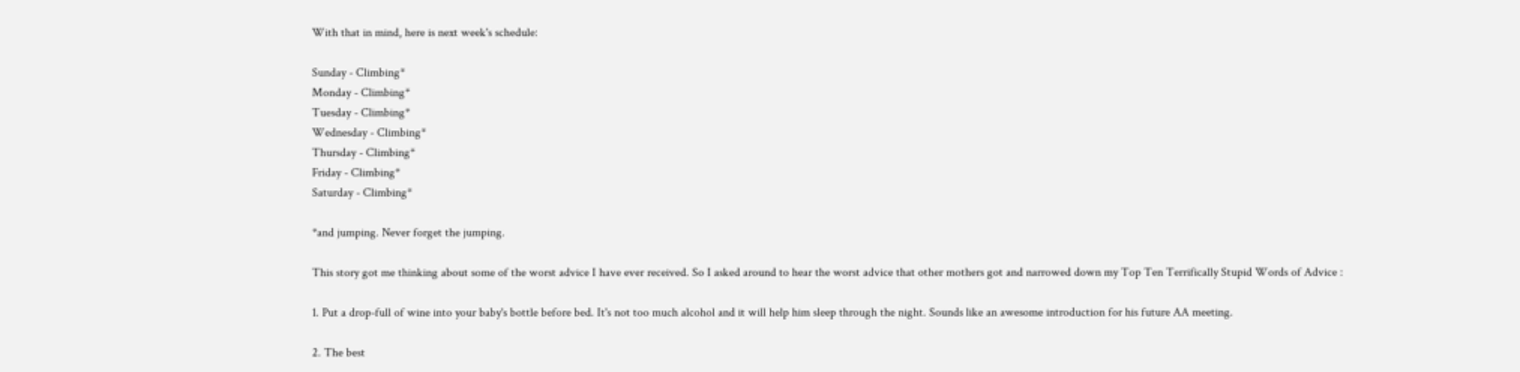With that in mind, here is next week's schedule:

Sunday - Climbing*
Monday - Climbing*
Tuesday - Climbing*
Wednesday - Climbing*
Thursday - Climbing*
Friday - Climbing*
Saturday - Climbing*

*and jumping. Never forget the jumping.

This story got me thinking about some of the worst advice I have ever received. So I asked around to hear the worst advice that other mothers got and narrowed down my Top Ten Terrifically Stupid Words of Advice :

1. Put a drop-full of wine into your baby's bottle before bed. It's not too much alcohol and it will help him sleep through the night. Sounds like an awesome introduction for his future AA meeting.

2. The best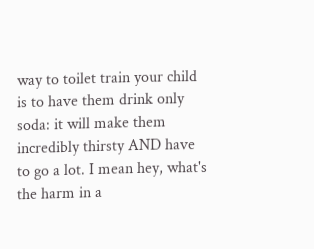way to toilet train your child is to have them drink only soda: it will make them incredibly thirsty AND have to go a lot. I mean hey, what's the harm in a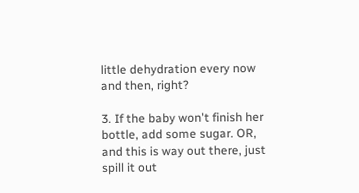little dehydration every now and then, right?

3. If the baby won't finish her bottle, add some sugar. OR, and this is way out there, just spill it out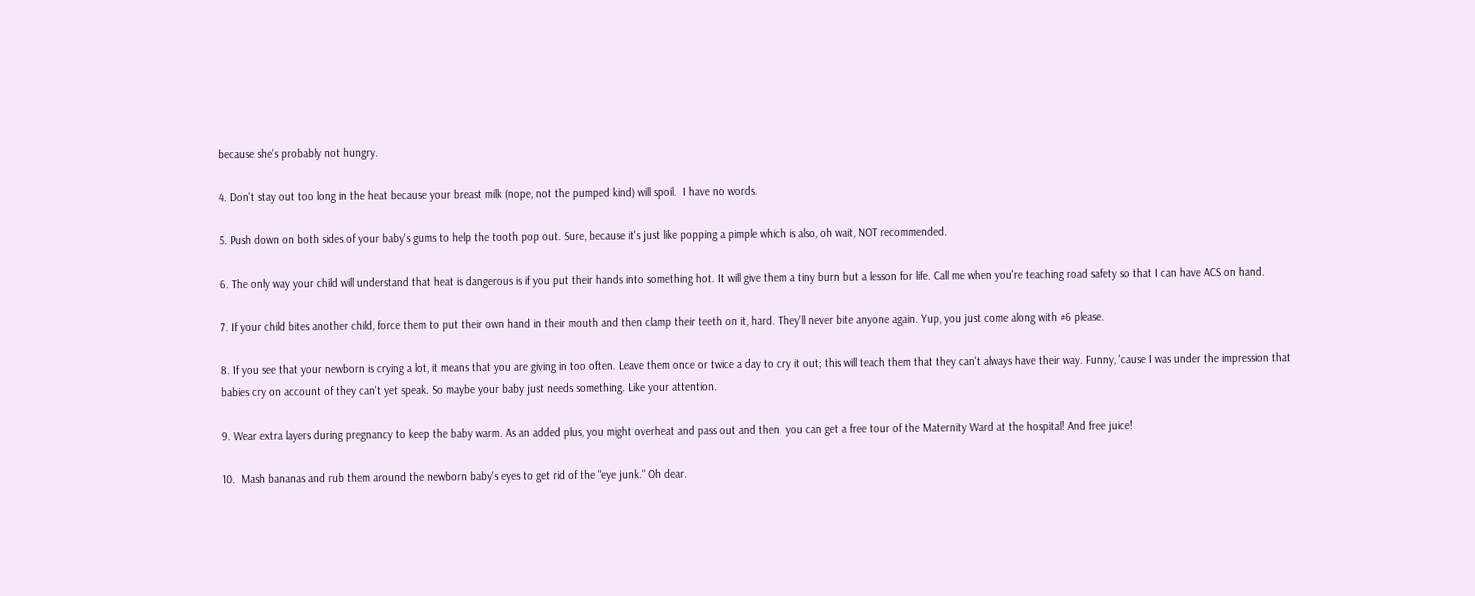because she's probably not hungry.

4. Don't stay out too long in the heat because your breast milk (nope, not the pumped kind) will spoil.  I have no words.

5. Push down on both sides of your baby's gums to help the tooth pop out. Sure, because it's just like popping a pimple which is also, oh wait, NOT recommended.

6. The only way your child will understand that heat is dangerous is if you put their hands into something hot. It will give them a tiny burn but a lesson for life. Call me when you're teaching road safety so that I can have ACS on hand.

7. If your child bites another child, force them to put their own hand in their mouth and then clamp their teeth on it, hard. They'll never bite anyone again. Yup, you just come along with #6 please.

8. If you see that your newborn is crying a lot, it means that you are giving in too often. Leave them once or twice a day to cry it out; this will teach them that they can't always have their way. Funny, 'cause I was under the impression that babies cry on account of they can't yet speak. So maybe your baby just needs something. Like your attention.

9. Wear extra layers during pregnancy to keep the baby warm. As an added plus, you might overheat and pass out and then  you can get a free tour of the Maternity Ward at the hospital! And free juice!

10.  Mash bananas and rub them around the newborn baby's eyes to get rid of the "eye junk." Oh dear.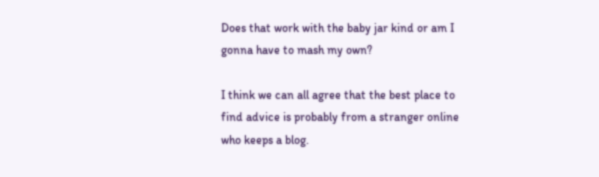Does that work with the baby jar kind or am I gonna have to mash my own?

I think we can all agree that the best place to find advice is probably from a stranger online who keeps a blog.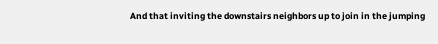And that inviting the downstairs neighbors up to join in the jumping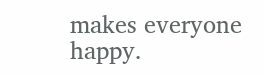makes everyone happy.